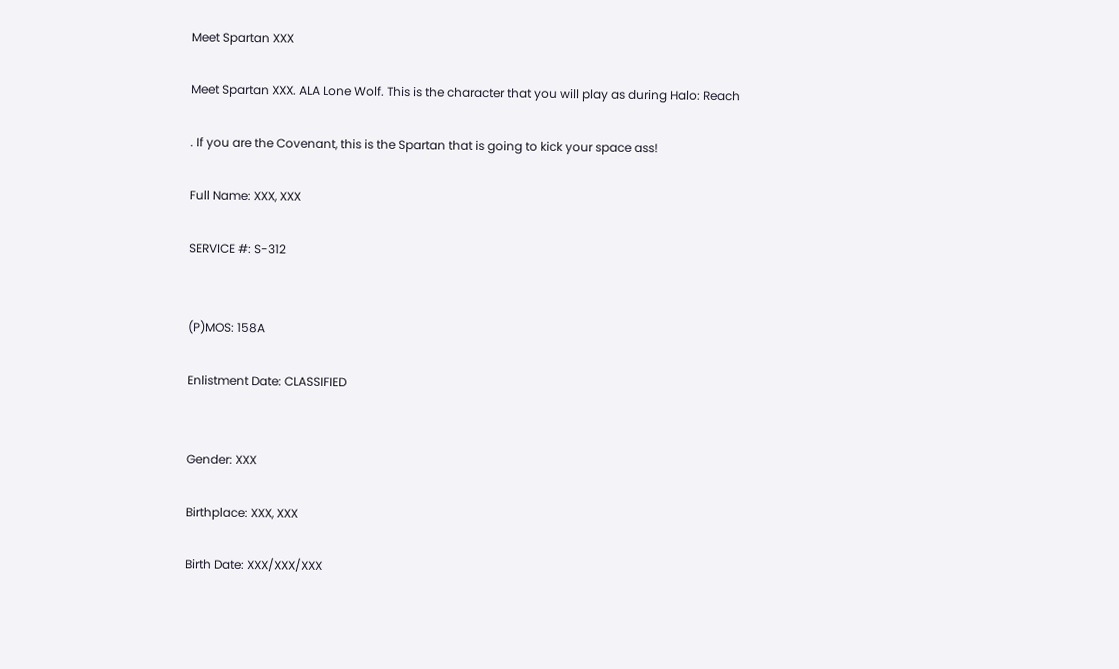Meet Spartan XXX

Meet Spartan XXX. ALA Lone Wolf. This is the character that you will play as during Halo: Reach

. If you are the Covenant, this is the Spartan that is going to kick your space ass!

Full Name: XXX, XXX

SERVICE #: S-312


(P)MOS: 158A

Enlistment Date: CLASSIFIED


Gender: XXX

Birthplace: XXX, XXX

Birth Date: XXX/XXX/XXX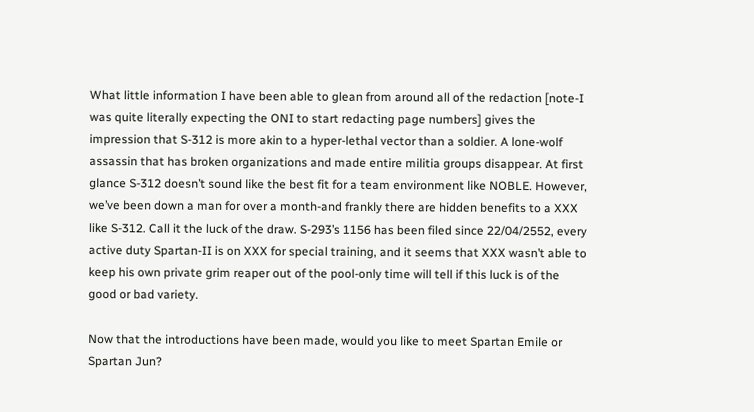What little information I have been able to glean from around all of the redaction [note-I was quite literally expecting the ONI to start redacting page numbers] gives the impression that S-312 is more akin to a hyper-lethal vector than a soldier. A lone-wolf assassin that has broken organizations and made entire militia groups disappear. At first glance S-312 doesn’t sound like the best fit for a team environment like NOBLE. However, we’ve been down a man for over a month-and frankly there are hidden benefits to a XXX like S-312. Call it the luck of the draw. S-293’s 1156 has been filed since 22/04/2552, every active duty Spartan-II is on XXX for special training, and it seems that XXX wasn’t able to keep his own private grim reaper out of the pool-only time will tell if this luck is of the good or bad variety.

Now that the introductions have been made, would you like to meet Spartan Emile or Spartan Jun?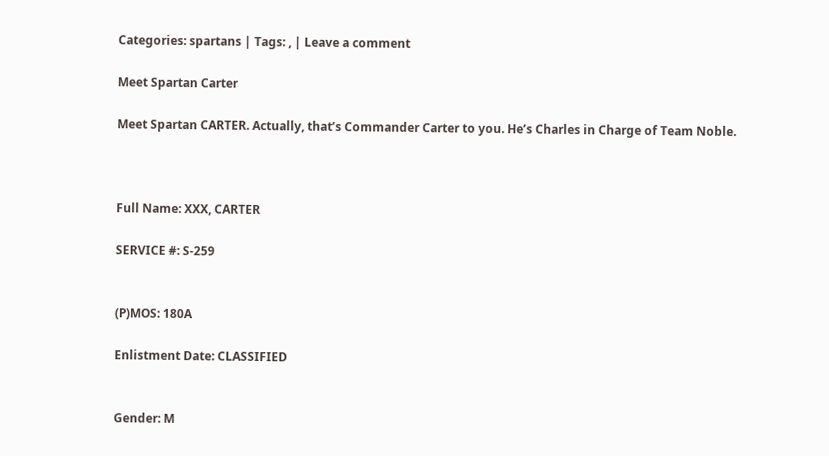Categories: spartans | Tags: , | Leave a comment

Meet Spartan Carter

Meet Spartan CARTER. Actually, that’s Commander Carter to you. He’s Charles in Charge of Team Noble.



Full Name: XXX, CARTER

SERVICE #: S-259


(P)MOS: 180A

Enlistment Date: CLASSIFIED


Gender: M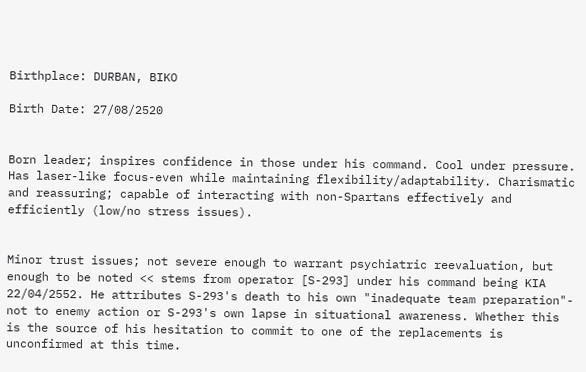Birthplace: DURBAN, BIKO

Birth Date: 27/08/2520


Born leader; inspires confidence in those under his command. Cool under pressure. Has laser-like focus-even while maintaining flexibility/adaptability. Charismatic and reassuring; capable of interacting with non-Spartans effectively and efficiently (low/no stress issues).


Minor trust issues; not severe enough to warrant psychiatric reevaluation, but enough to be noted << stems from operator [S-293] under his command being KIA 22/04/2552. He attributes S-293's death to his own "inadequate team preparation"- not to enemy action or S-293's own lapse in situational awareness. Whether this is the source of his hesitation to commit to one of the replacements is unconfirmed at this time.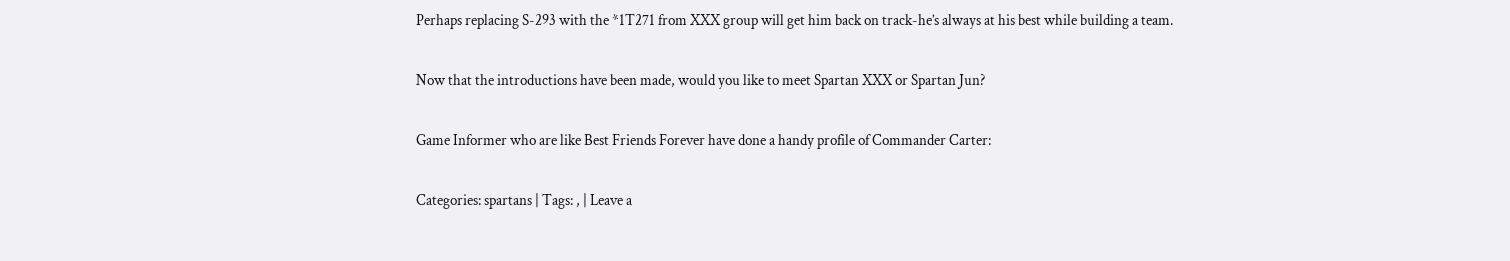Perhaps replacing S-293 with the *1T271 from XXX group will get him back on track-he’s always at his best while building a team.

Now that the introductions have been made, would you like to meet Spartan XXX or Spartan Jun?

Game Informer who are like Best Friends Forever have done a handy profile of Commander Carter:

Categories: spartans | Tags: , | Leave a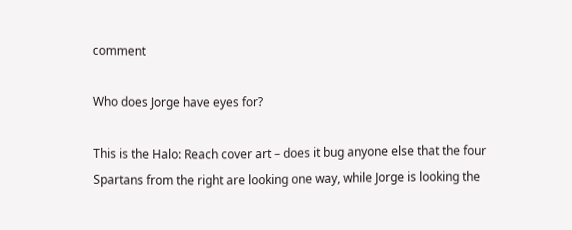comment

Who does Jorge have eyes for?

This is the Halo: Reach cover art – does it bug anyone else that the four Spartans from the right are looking one way, while Jorge is looking the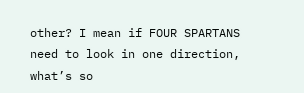other? I mean if FOUR SPARTANS need to look in one direction, what’s so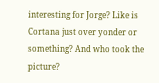interesting for Jorge? Like is Cortana just over yonder or something? And who took the picture?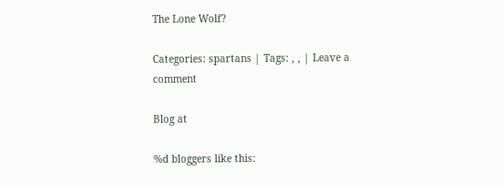The Lone Wolf?

Categories: spartans | Tags: , , | Leave a comment

Blog at

%d bloggers like this: